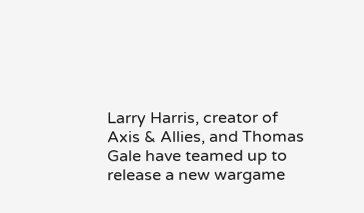Larry Harris, creator of Axis & Allies, and Thomas Gale have teamed up to release a new wargame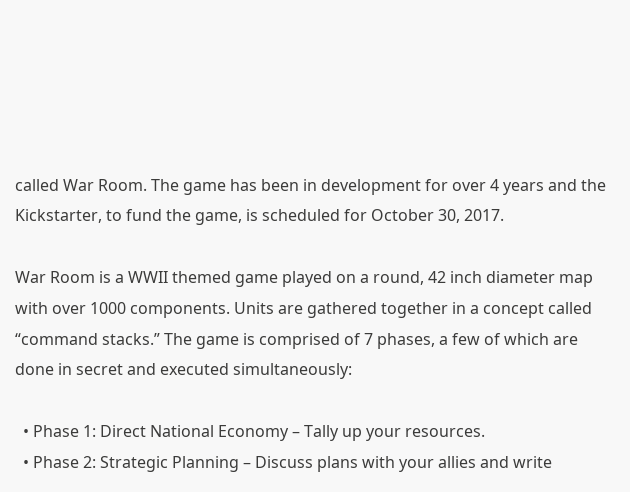called War Room. The game has been in development for over 4 years and the Kickstarter, to fund the game, is scheduled for October 30, 2017.

War Room is a WWII themed game played on a round, 42 inch diameter map with over 1000 components. Units are gathered together in a concept called “command stacks.” The game is comprised of 7 phases, a few of which are done in secret and executed simultaneously:

  • Phase 1: Direct National Economy – Tally up your resources.
  • Phase 2: Strategic Planning – Discuss plans with your allies and write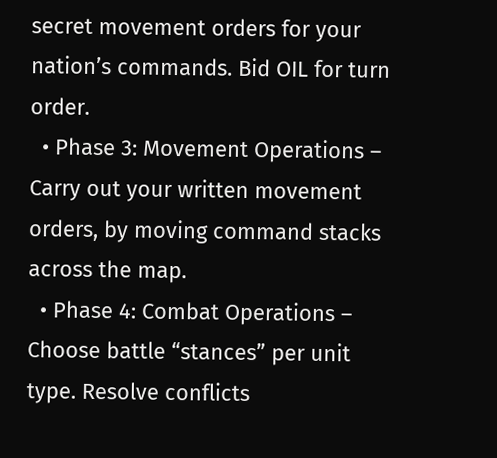secret movement orders for your nation’s commands. Bid OIL for turn order.
  • Phase 3: Movement Operations – Carry out your written movement orders, by moving command stacks across the map.
  • Phase 4: Combat Operations – Choose battle “stances” per unit type. Resolve conflicts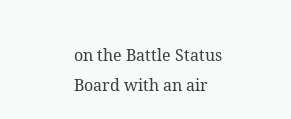on the Battle Status Board with an air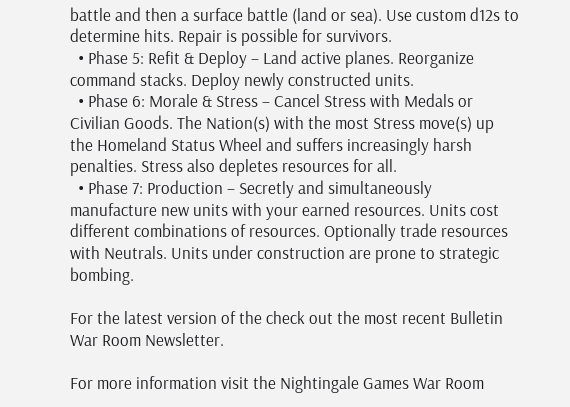battle and then a surface battle (land or sea). Use custom d12s to determine hits. Repair is possible for survivors.
  • Phase 5: Refit & Deploy – Land active planes. Reorganize command stacks. Deploy newly constructed units.
  • Phase 6: Morale & Stress – Cancel Stress with Medals or Civilian Goods. The Nation(s) with the most Stress move(s) up the Homeland Status Wheel and suffers increasingly harsh penalties. Stress also depletes resources for all.
  • Phase 7: Production – Secretly and simultaneously manufacture new units with your earned resources. Units cost different combinations of resources. Optionally trade resources with Neutrals. Units under construction are prone to strategic bombing.

For the latest version of the check out the most recent Bulletin War Room Newsletter.

For more information visit the Nightingale Games War Room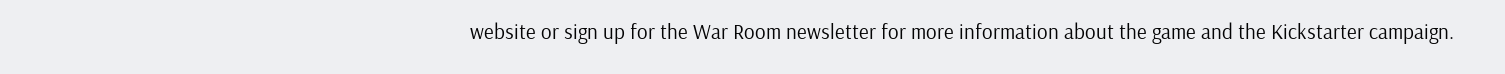website or sign up for the War Room newsletter for more information about the game and the Kickstarter campaign.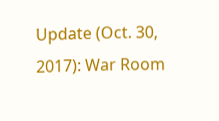Update (Oct. 30, 2017): War Room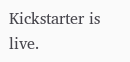Kickstarter is live.